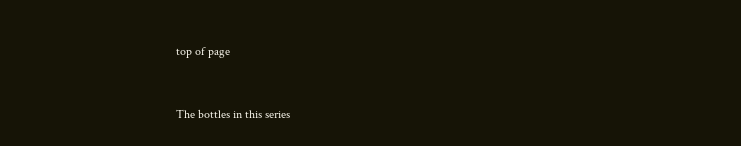top of page


The bottles in this series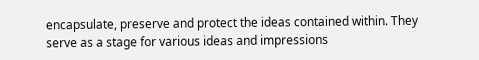encapsulate, preserve and protect the ideas contained within. They serve as a stage for various ideas and impressions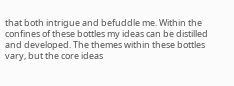that both intrigue and befuddle me. Within the confines of these bottles my ideas can be distilled and developed. The themes within these bottles vary, but the core ideas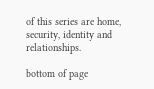of this series are home, security, identity and relationships.

bottom of page